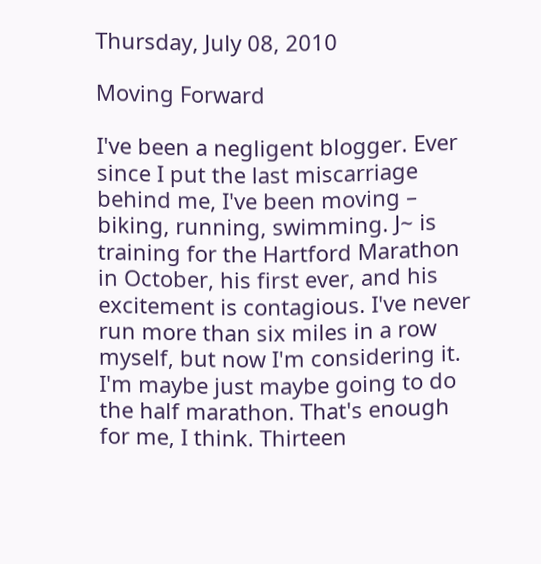Thursday, July 08, 2010

Moving Forward

I've been a negligent blogger. Ever since I put the last miscarriage behind me, I've been moving – biking, running, swimming. J~ is training for the Hartford Marathon in October, his first ever, and his excitement is contagious. I've never run more than six miles in a row myself, but now I'm considering it. I'm maybe just maybe going to do the half marathon. That's enough for me, I think. Thirteen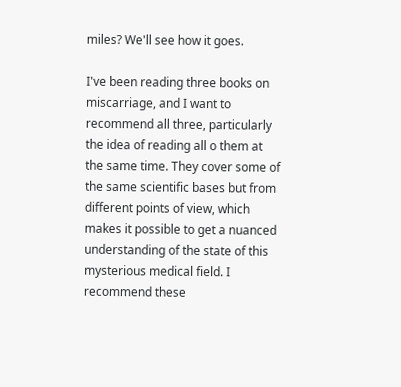miles? We'll see how it goes.

I've been reading three books on miscarriage, and I want to recommend all three, particularly the idea of reading all o them at the same time. They cover some of the same scientific bases but from different points of view, which makes it possible to get a nuanced understanding of the state of this mysterious medical field. I recommend these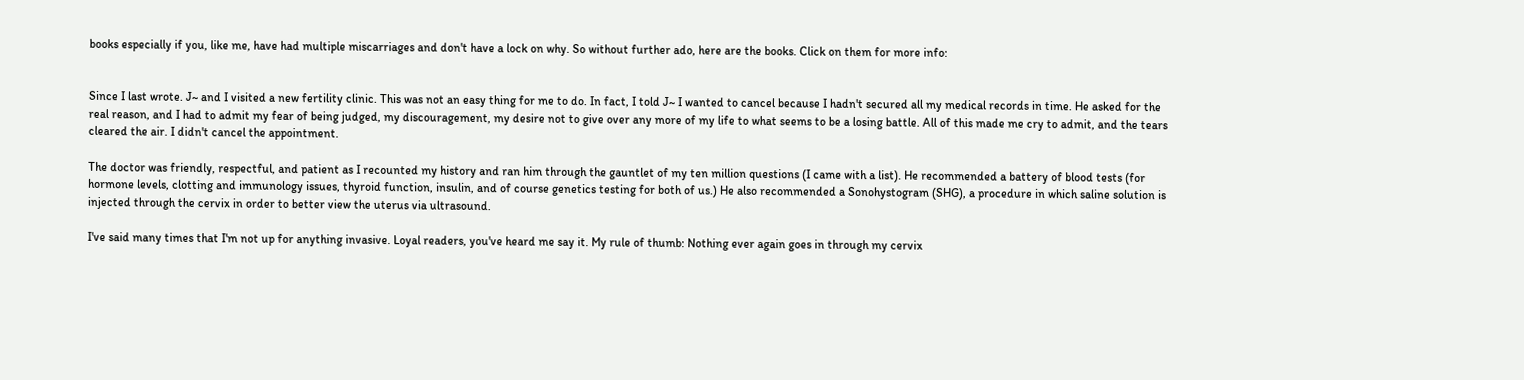books especially if you, like me, have had multiple miscarriages and don't have a lock on why. So without further ado, here are the books. Click on them for more info:


Since I last wrote. J~ and I visited a new fertility clinic. This was not an easy thing for me to do. In fact, I told J~ I wanted to cancel because I hadn't secured all my medical records in time. He asked for the real reason, and I had to admit my fear of being judged, my discouragement, my desire not to give over any more of my life to what seems to be a losing battle. All of this made me cry to admit, and the tears cleared the air. I didn't cancel the appointment.

The doctor was friendly, respectful, and patient as I recounted my history and ran him through the gauntlet of my ten million questions (I came with a list). He recommended a battery of blood tests (for hormone levels, clotting and immunology issues, thyroid function, insulin, and of course genetics testing for both of us.) He also recommended a Sonohystogram (SHG), a procedure in which saline solution is injected through the cervix in order to better view the uterus via ultrasound.

I've said many times that I'm not up for anything invasive. Loyal readers, you've heard me say it. My rule of thumb: Nothing ever again goes in through my cervix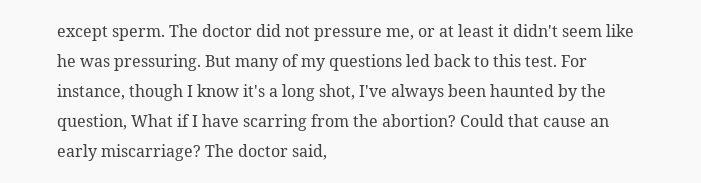except sperm. The doctor did not pressure me, or at least it didn't seem like he was pressuring. But many of my questions led back to this test. For instance, though I know it's a long shot, I've always been haunted by the question, What if I have scarring from the abortion? Could that cause an early miscarriage? The doctor said,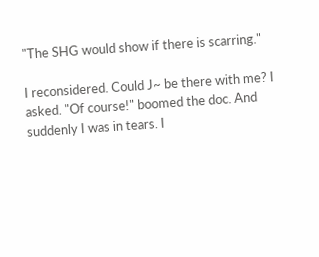"The SHG would show if there is scarring."

I reconsidered. Could J~ be there with me? I asked. "Of course!" boomed the doc. And suddenly I was in tears. I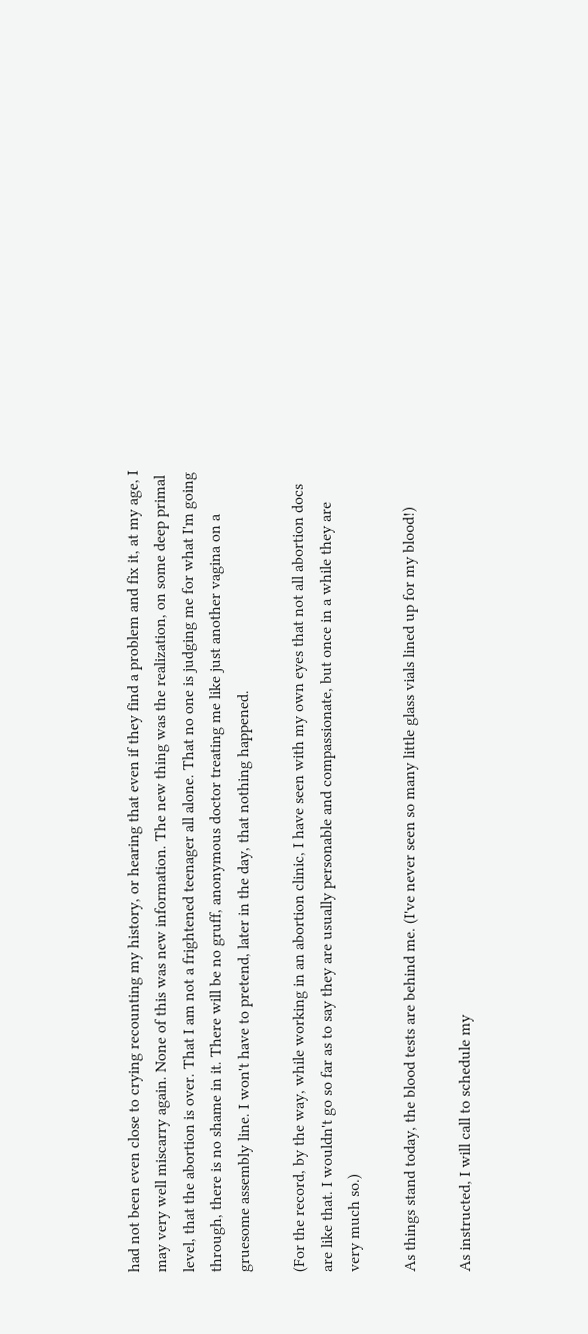had not been even close to crying recounting my history, or hearing that even if they find a problem and fix it, at my age, I may very well miscarry again. None of this was new information. The new thing was the realization, on some deep primal level, that the abortion is over. That I am not a frightened teenager all alone. That no one is judging me for what I'm going through, there is no shame in it. There will be no gruff, anonymous doctor treating me like just another vagina on a gruesome assembly line. I won't have to pretend, later in the day, that nothing happened.

(For the record, by the way, while working in an abortion clinic, I have seen with my own eyes that not all abortion docs are like that. I wouldn't go so far as to say they are usually personable and compassionate, but once in a while they are very much so.)

As things stand today, the blood tests are behind me. (I've never seen so many little glass vials lined up for my blood!)

As instructed, I will call to schedule my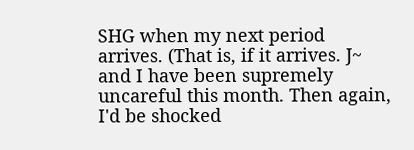SHG when my next period arrives. (That is, if it arrives. J~ and I have been supremely uncareful this month. Then again, I'd be shocked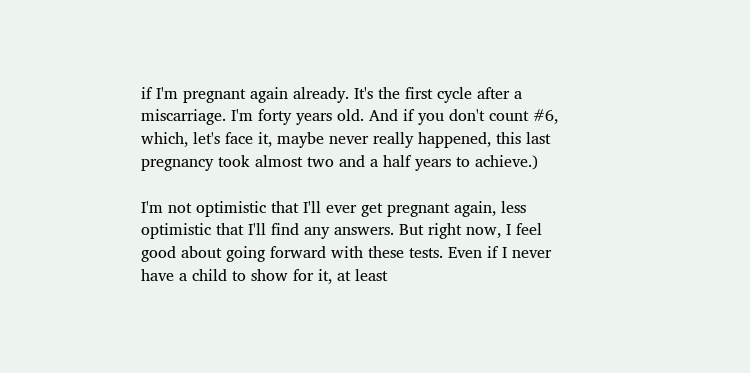if I'm pregnant again already. It's the first cycle after a miscarriage. I'm forty years old. And if you don't count #6, which, let's face it, maybe never really happened, this last pregnancy took almost two and a half years to achieve.)

I'm not optimistic that I'll ever get pregnant again, less optimistic that I'll find any answers. But right now, I feel good about going forward with these tests. Even if I never have a child to show for it, at least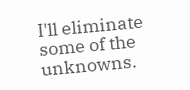I'll eliminate some of the unknowns.